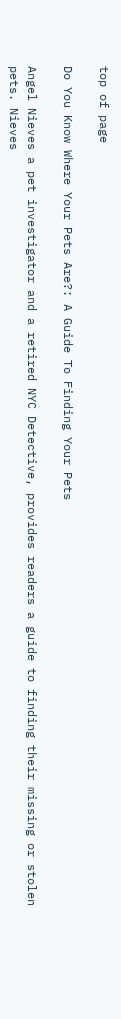top of page

Do You Know Where Your Pets Are?: A Guide To Finding Your Pets

Angel Nieves a pet investigator and a retired NYC Detective, provides readers a guide to finding their missing or stolen pets. Nieves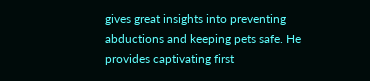gives great insights into preventing abductions and keeping pets safe. He provides captivating first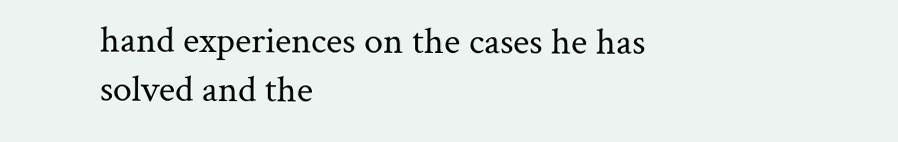hand experiences on the cases he has solved and the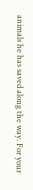animals he has saved along the way. For your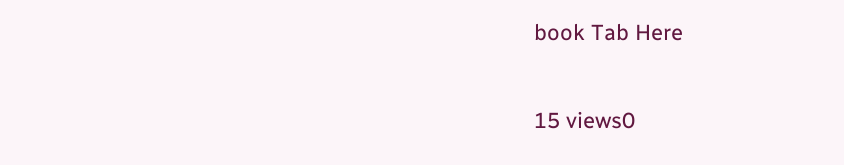book Tab Here

15 views0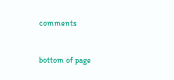comments


bottom of page